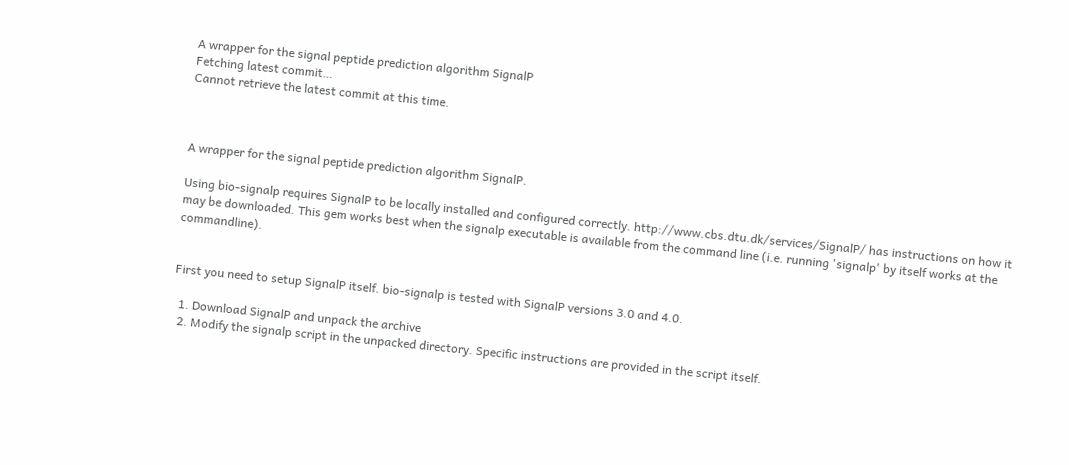A wrapper for the signal peptide prediction algorithm SignalP
Fetching latest commit…
Cannot retrieve the latest commit at this time.



A wrapper for the signal peptide prediction algorithm SignalP.

Using bio-signalp requires SignalP to be locally installed and configured correctly. http://www.cbs.dtu.dk/services/SignalP/ has instructions on how it may be downloaded. This gem works best when the signalp executable is available from the command line (i.e. running 'signalp' by itself works at the commandline).


First you need to setup SignalP itself. bio-signalp is tested with SignalP versions 3.0 and 4.0.

  1. Download SignalP and unpack the archive
  2. Modify the signalp script in the unpacked directory. Specific instructions are provided in the script itself.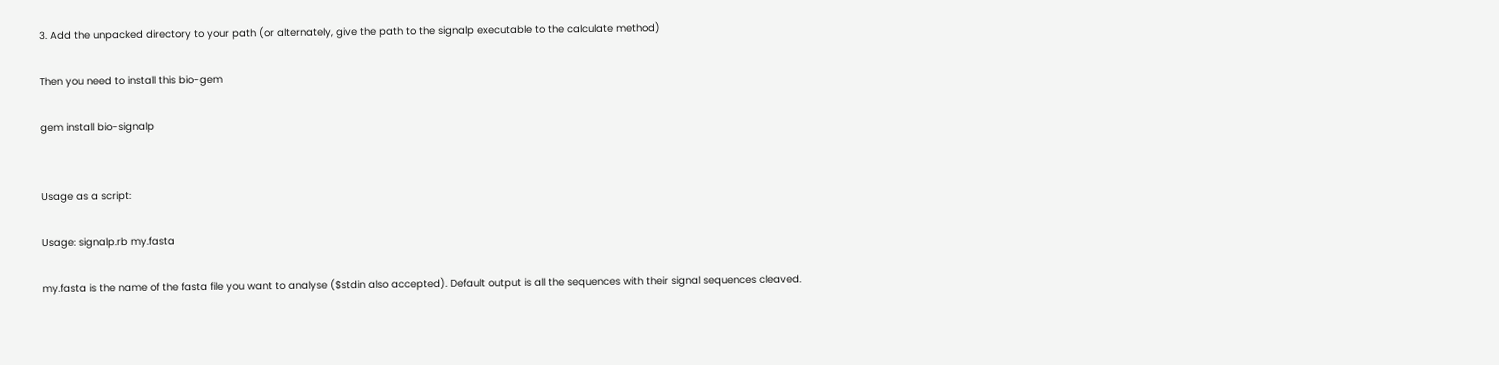3. Add the unpacked directory to your path (or alternately, give the path to the signalp executable to the calculate method)

Then you need to install this bio-gem

gem install bio-signalp


Usage as a script:

Usage: signalp.rb my.fasta

my.fasta is the name of the fasta file you want to analyse ($stdin also accepted). Default output is all the sequences with their signal sequences cleaved.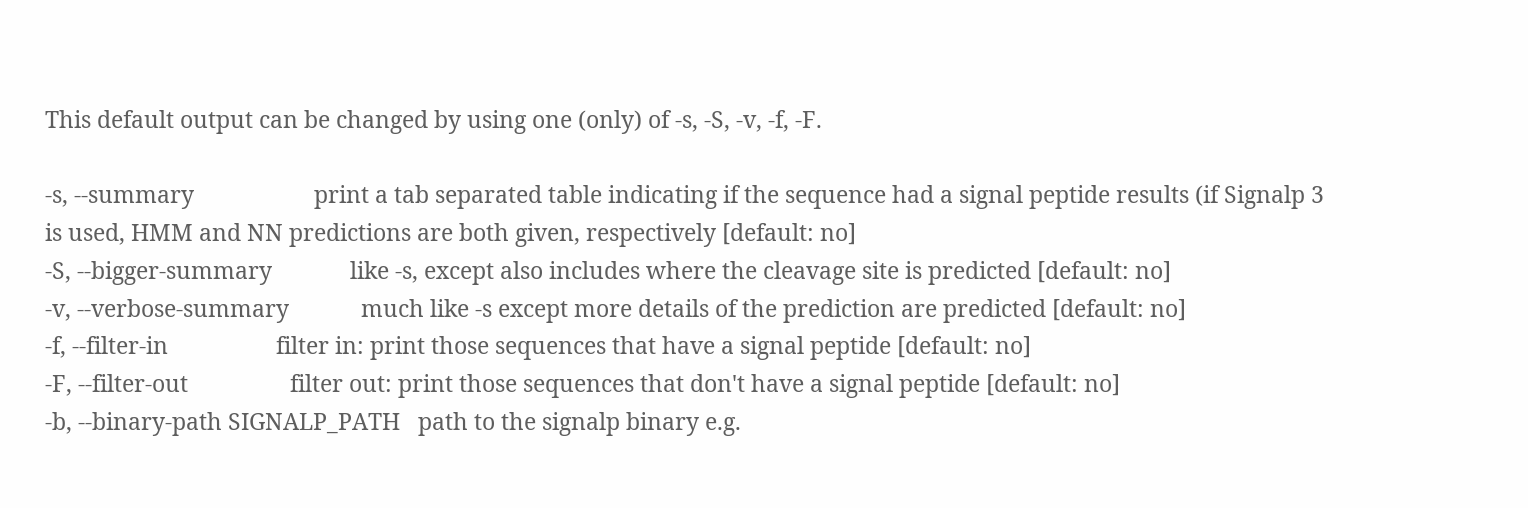This default output can be changed by using one (only) of -s, -S, -v, -f, -F.

-s, --summary                    print a tab separated table indicating if the sequence had a signal peptide results (if Signalp 3 is used, HMM and NN predictions are both given, respectively [default: no]
-S, --bigger-summary             like -s, except also includes where the cleavage site is predicted [default: no]
-v, --verbose-summary            much like -s except more details of the prediction are predicted [default: no]
-f, --filter-in                  filter in: print those sequences that have a signal peptide [default: no]
-F, --filter-out                 filter out: print those sequences that don't have a signal peptide [default: no]
-b, --binary-path SIGNALP_PATH   path to the signalp binary e.g.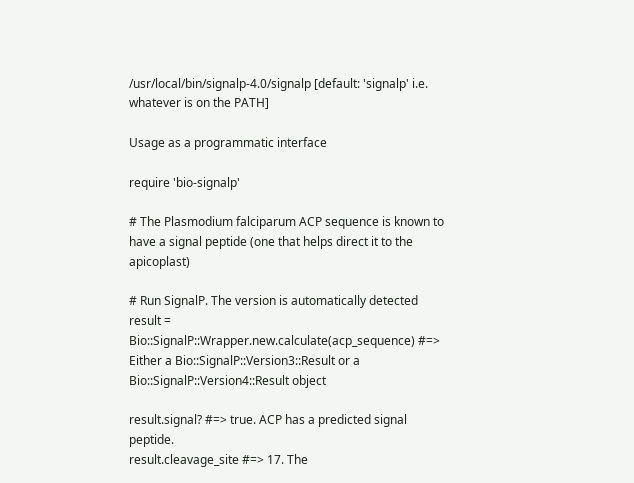/usr/local/bin/signalp-4.0/signalp [default: 'signalp' i.e. whatever is on the PATH]

Usage as a programmatic interface

require 'bio-signalp'

# The Plasmodium falciparum ACP sequence is known to have a signal peptide (one that helps direct it to the apicoplast)

# Run SignalP. The version is automatically detected
result = Bio::SignalP::Wrapper.new.calculate(acp_sequence) #=> Either a Bio::SignalP::Version3::Result or a Bio::SignalP::Version4::Result object

result.signal? #=> true. ACP has a predicted signal peptide.
result.cleavage_site #=> 17. The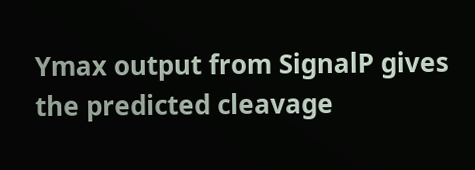Ymax output from SignalP gives the predicted cleavage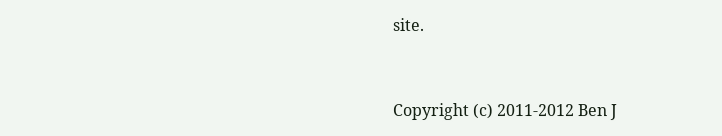site.


Copyright (c) 2011-2012 Ben J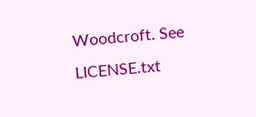Woodcroft. See LICENSE.txt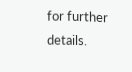for further details.